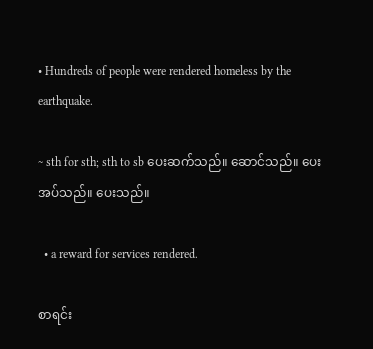• Hundreds of people were rendered homeless by the earthquake.

~ sth for sth; sth to sb ပေးဆက်သည်။ ဆောင်သည်။ ပေးအပ်သည်။ ပေးသည်။

  • a reward for services rendered.

စာရင်း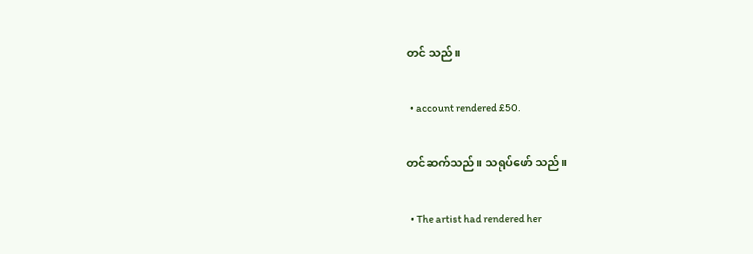တင် သည်။

  • account rendered £50.

တင်ဆက်သည်။ သရုပ်ဖော် သည်။

  • The artist had rendered her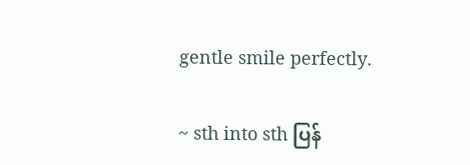gentle smile perfectly.

~ sth into sth ပြန်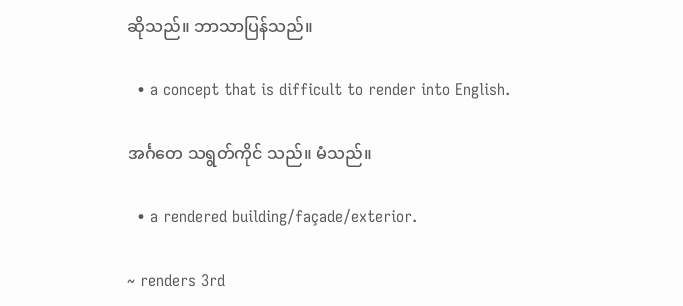ဆိုသည်။ ဘာသာပြန်သည်။

  • a concept that is difficult to render into English.

အင်္ဂတေ သရွတ်ကိုင် သည်။ မံသည်။

  • a rendered building/façade/exterior.

~ renders 3rd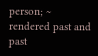person; ~ rendered past and past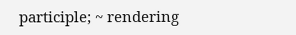participle; ~ rendering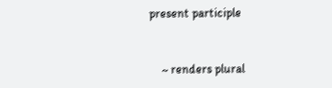present participle


    ~ renders plural